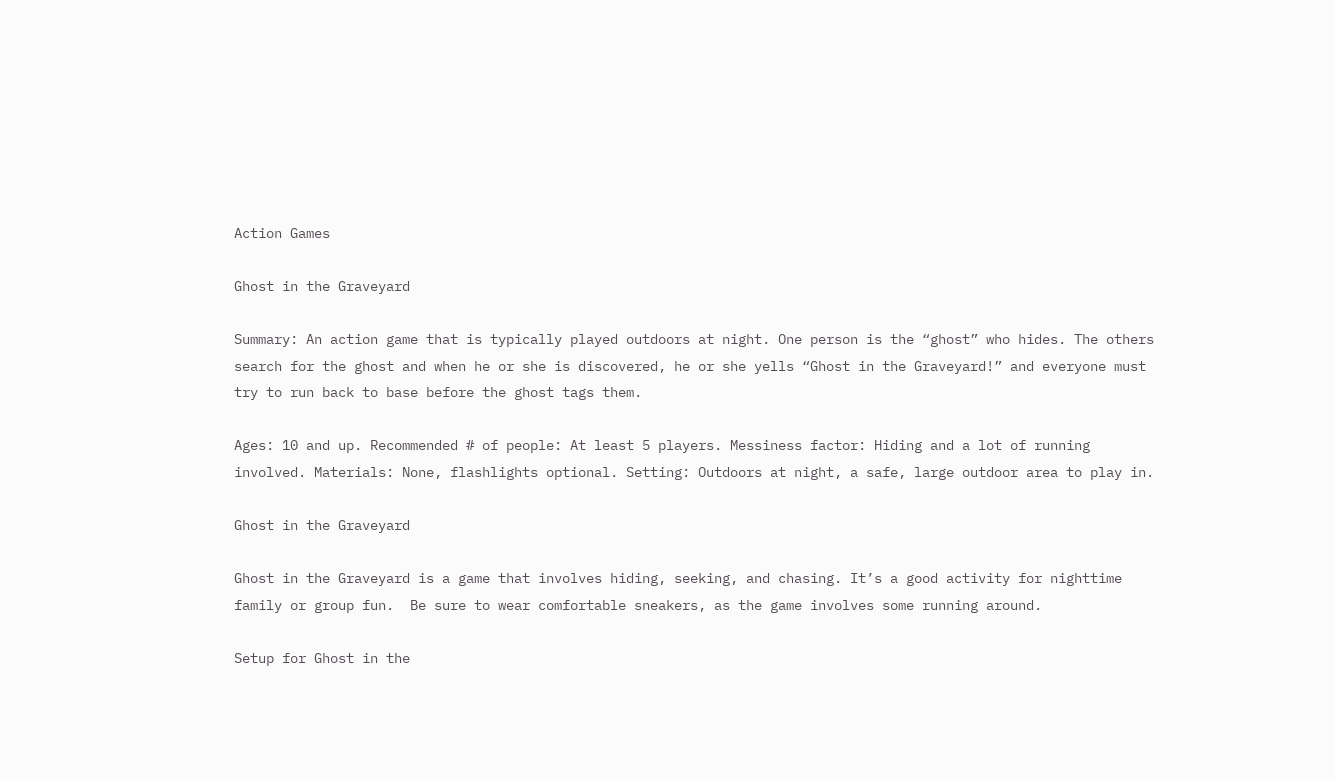Action Games

Ghost in the Graveyard

Summary: An action game that is typically played outdoors at night. One person is the “ghost” who hides. The others search for the ghost and when he or she is discovered, he or she yells “Ghost in the Graveyard!” and everyone must try to run back to base before the ghost tags them.

Ages: 10 and up. Recommended # of people: At least 5 players. Messiness factor: Hiding and a lot of running involved. Materials: None, flashlights optional. Setting: Outdoors at night, a safe, large outdoor area to play in.

Ghost in the Graveyard

Ghost in the Graveyard is a game that involves hiding, seeking, and chasing. It’s a good activity for nighttime family or group fun.  Be sure to wear comfortable sneakers, as the game involves some running around.

Setup for Ghost in the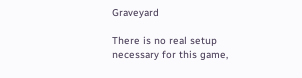Graveyard

There is no real setup necessary for this game,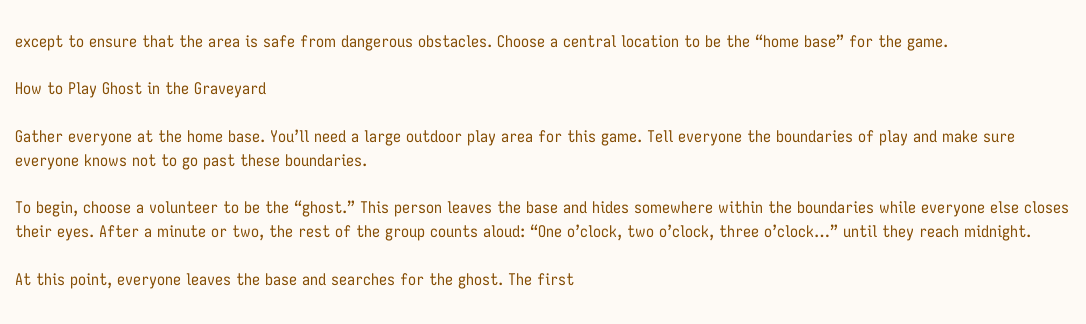except to ensure that the area is safe from dangerous obstacles. Choose a central location to be the “home base” for the game.

How to Play Ghost in the Graveyard

Gather everyone at the home base. You’ll need a large outdoor play area for this game. Tell everyone the boundaries of play and make sure everyone knows not to go past these boundaries.

To begin, choose a volunteer to be the “ghost.” This person leaves the base and hides somewhere within the boundaries while everyone else closes their eyes. After a minute or two, the rest of the group counts aloud: “One o’clock, two o’clock, three o’clock…” until they reach midnight.

At this point, everyone leaves the base and searches for the ghost. The first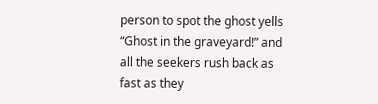person to spot the ghost yells “Ghost in the graveyard!” and all the seekers rush back as fast as they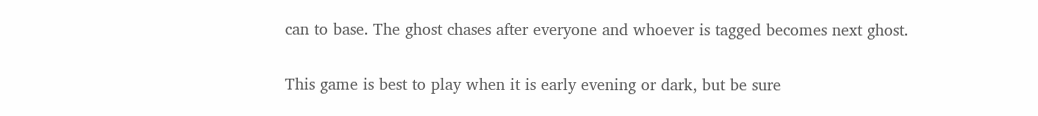can to base. The ghost chases after everyone and whoever is tagged becomes next ghost.

This game is best to play when it is early evening or dark, but be sure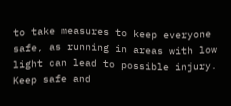to take measures to keep everyone safe, as running in areas with low light can lead to possible injury. Keep safe and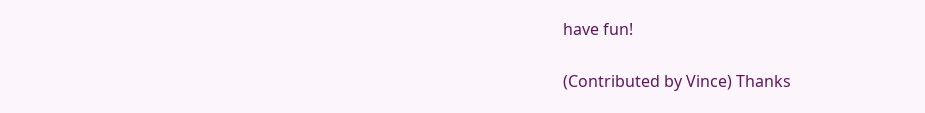have fun!

(Contributed by Vince) Thanks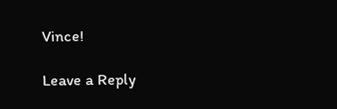Vince!

Leave a Reply